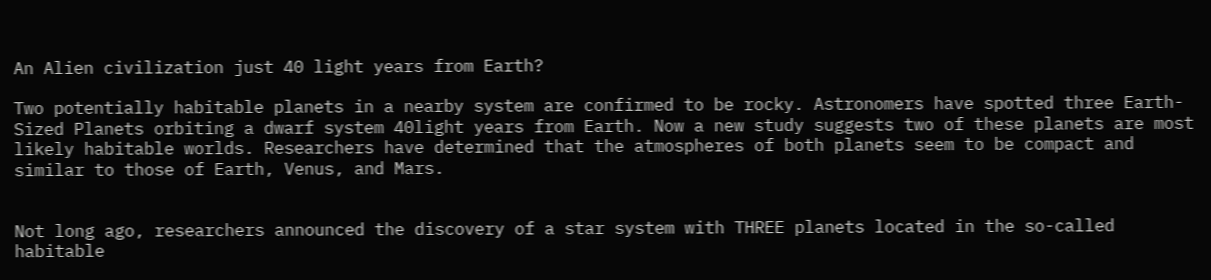An Alien civilization just 40 light years from Earth?

Two potentially habitable planets in a nearby system are confirmed to be rocky. Astronomers have spotted three Earth-Sized Planets orbiting a dwarf system 40light years from Earth. Now a new study suggests two of these planets are most likely habitable worlds. Researchers have determined that the atmospheres of both planets seem to be compact and similar to those of Earth, Venus, and Mars.


Not long ago, researchers announced the discovery of a star system with THREE planets located in the so-called habitable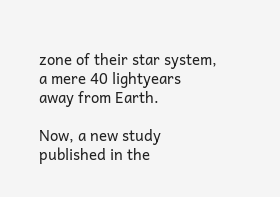zone of their star system, a mere 40 lightyears away from Earth.

Now, a new study published in the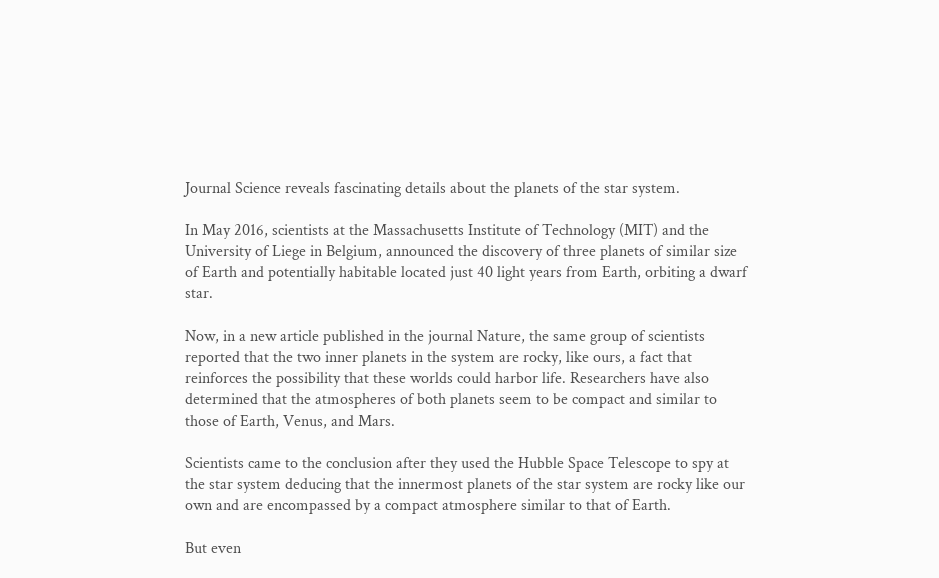Journal Science reveals fascinating details about the planets of the star system.

In May 2016, scientists at the Massachusetts Institute of Technology (MIT) and the University of Liege in Belgium, announced the discovery of three planets of similar size of Earth and potentially habitable located just 40 light years from Earth, orbiting a dwarf star.

Now, in a new article published in the journal Nature, the same group of scientists reported that the two inner planets in the system are rocky, like ours, a fact that reinforces the possibility that these worlds could harbor life. Researchers have also determined that the atmospheres of both planets seem to be compact and similar to those of Earth, Venus, and Mars.

Scientists came to the conclusion after they used the Hubble Space Telescope to spy at the star system deducing that the innermost planets of the star system are rocky like our own and are encompassed by a compact atmosphere similar to that of Earth.

But even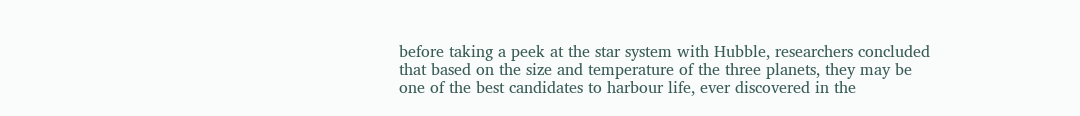before taking a peek at the star system with Hubble, researchers concluded that based on the size and temperature of the three planets, they may be one of the best candidates to harbour life, ever discovered in the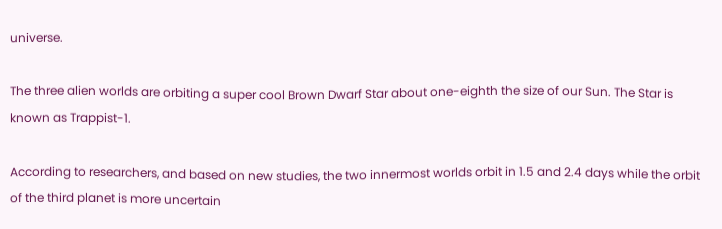universe.

The three alien worlds are orbiting a super cool Brown Dwarf Star about one-eighth the size of our Sun. The Star is known as Trappist-1.

According to researchers, and based on new studies, the two innermost worlds orbit in 1.5 and 2.4 days while the orbit of the third planet is more uncertain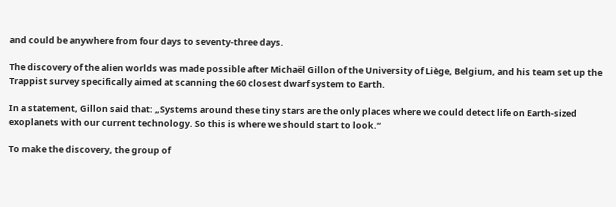and could be anywhere from four days to seventy-three days.

The discovery of the alien worlds was made possible after Michaël Gillon of the University of Liège, Belgium, and his team set up the Trappist survey specifically aimed at scanning the 60 closest dwarf system to Earth.

In a statement, Gillon said that: „Systems around these tiny stars are the only places where we could detect life on Earth-sized exoplanets with our current technology. So this is where we should start to look.“

To make the discovery, the group of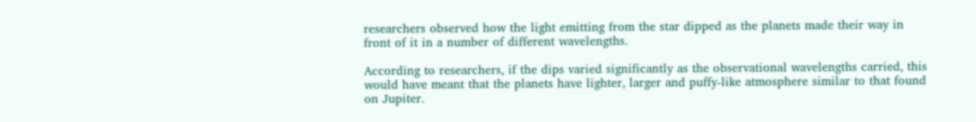researchers observed how the light emitting from the star dipped as the planets made their way in front of it in a number of different wavelengths.

According to researchers, if the dips varied significantly as the observational wavelengths carried, this would have meant that the planets have lighter, larger and puffy-like atmosphere similar to that found on Jupiter.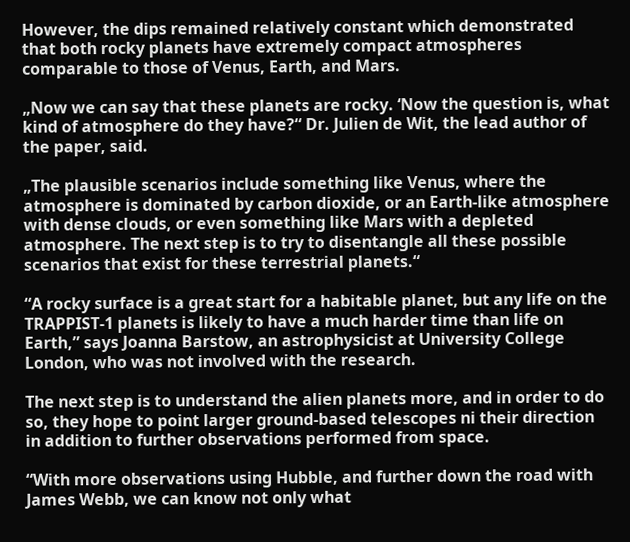However, the dips remained relatively constant which demonstrated that both rocky planets have extremely compact atmospheres comparable to those of Venus, Earth, and Mars.

„Now we can say that these planets are rocky. ‘Now the question is, what kind of atmosphere do they have?“ Dr. Julien de Wit, the lead author of the paper, said.

„The plausible scenarios include something like Venus, where the atmosphere is dominated by carbon dioxide, or an Earth-like atmosphere with dense clouds, or even something like Mars with a depleted atmosphere. The next step is to try to disentangle all these possible scenarios that exist for these terrestrial planets.“

“A rocky surface is a great start for a habitable planet, but any life on the TRAPPIST-1 planets is likely to have a much harder time than life on Earth,” says Joanna Barstow, an astrophysicist at University College London, who was not involved with the research.

The next step is to understand the alien planets more, and in order to do so, they hope to point larger ground-based telescopes ni their direction in addition to further observations performed from space.

“With more observations using Hubble, and further down the road with James Webb, we can know not only what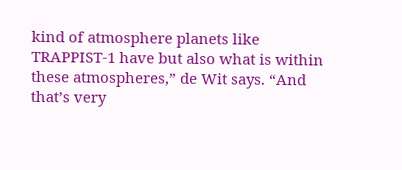kind of atmosphere planets like TRAPPIST-1 have but also what is within these atmospheres,” de Wit says. “And that’s very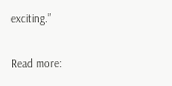exciting.”

Read more: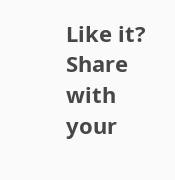Like it? Share with your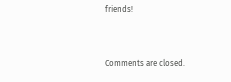friends!


Comments are closed.